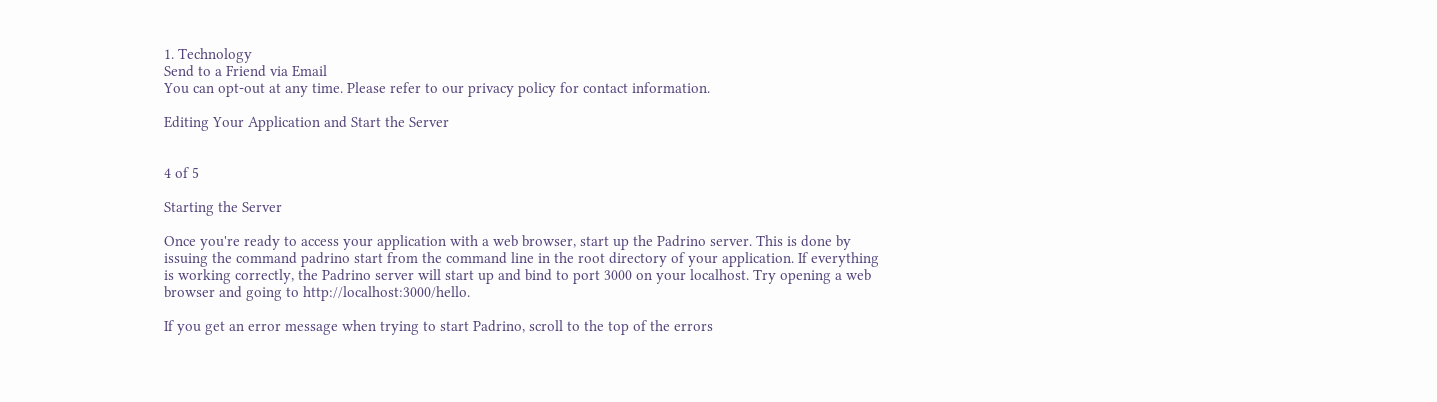1. Technology
Send to a Friend via Email
You can opt-out at any time. Please refer to our privacy policy for contact information.

Editing Your Application and Start the Server


4 of 5

Starting the Server

Once you're ready to access your application with a web browser, start up the Padrino server. This is done by issuing the command padrino start from the command line in the root directory of your application. If everything is working correctly, the Padrino server will start up and bind to port 3000 on your localhost. Try opening a web browser and going to http://localhost:3000/hello.

If you get an error message when trying to start Padrino, scroll to the top of the errors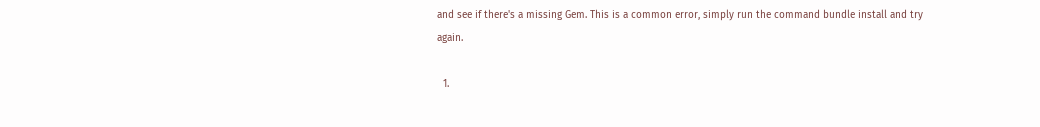and see if there's a missing Gem. This is a common error, simply run the command bundle install and try again.

  1.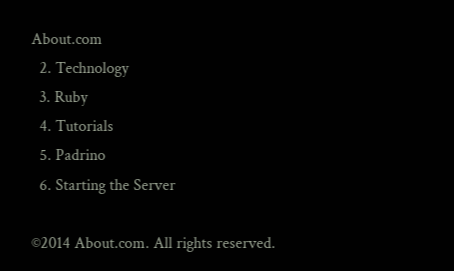About.com
  2. Technology
  3. Ruby
  4. Tutorials
  5. Padrino
  6. Starting the Server

©2014 About.com. All rights reserved.